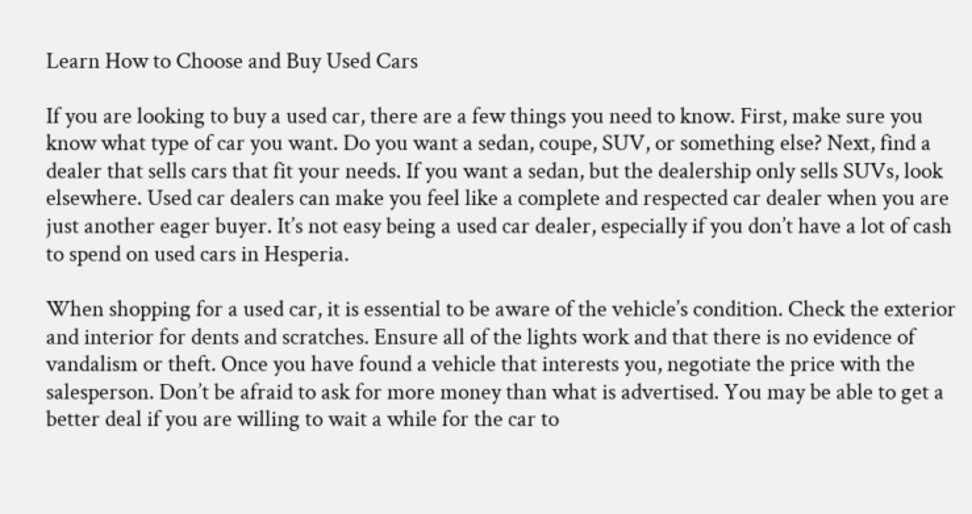Learn How to Choose and Buy Used Cars

If you are looking to buy a used car, there are a few things you need to know. First, make sure you know what type of car you want. Do you want a sedan, coupe, SUV, or something else? Next, find a dealer that sells cars that fit your needs. If you want a sedan, but the dealership only sells SUVs, look elsewhere. Used car dealers can make you feel like a complete and respected car dealer when you are just another eager buyer. It’s not easy being a used car dealer, especially if you don’t have a lot of cash to spend on used cars in Hesperia.

When shopping for a used car, it is essential to be aware of the vehicle’s condition. Check the exterior and interior for dents and scratches. Ensure all of the lights work and that there is no evidence of vandalism or theft. Once you have found a vehicle that interests you, negotiate the price with the salesperson. Don’t be afraid to ask for more money than what is advertised. You may be able to get a better deal if you are willing to wait a while for the car to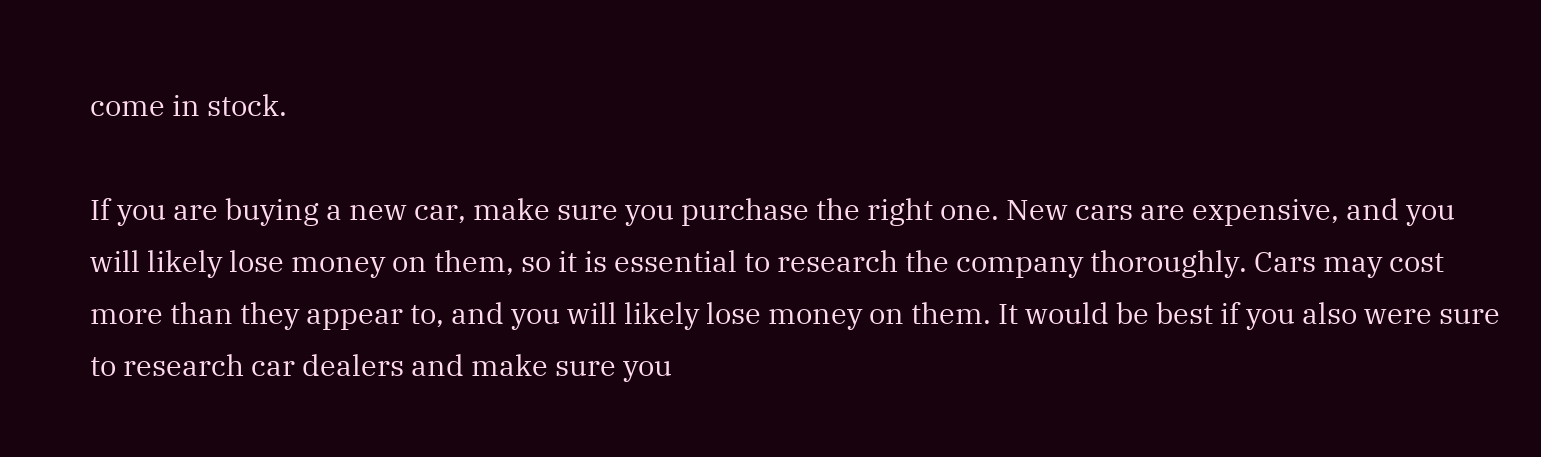come in stock.

If you are buying a new car, make sure you purchase the right one. New cars are expensive, and you will likely lose money on them, so it is essential to research the company thoroughly. Cars may cost more than they appear to, and you will likely lose money on them. It would be best if you also were sure to research car dealers and make sure you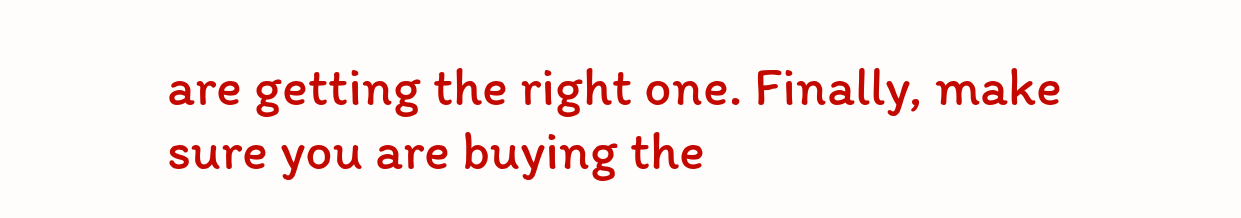are getting the right one. Finally, make sure you are buying the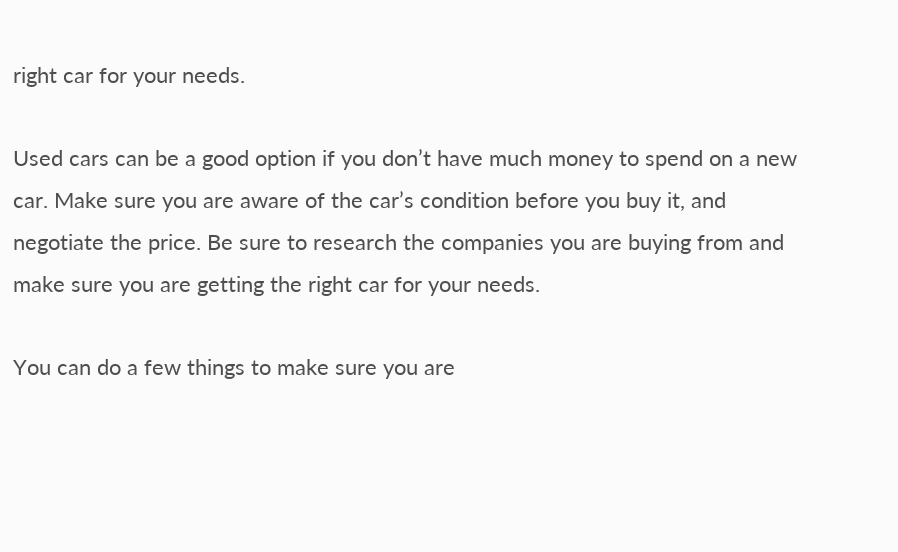right car for your needs.

Used cars can be a good option if you don’t have much money to spend on a new car. Make sure you are aware of the car’s condition before you buy it, and negotiate the price. Be sure to research the companies you are buying from and make sure you are getting the right car for your needs.

You can do a few things to make sure you are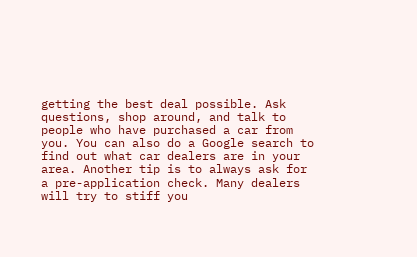getting the best deal possible. Ask questions, shop around, and talk to people who have purchased a car from you. You can also do a Google search to find out what car dealers are in your area. Another tip is to always ask for a pre-application check. Many dealers will try to stiff you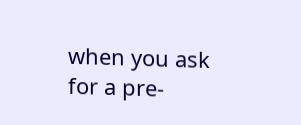when you ask for a pre-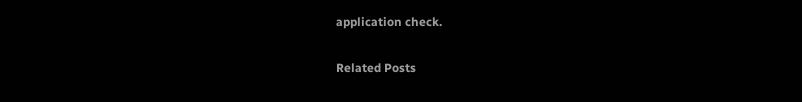application check.

Related Posts